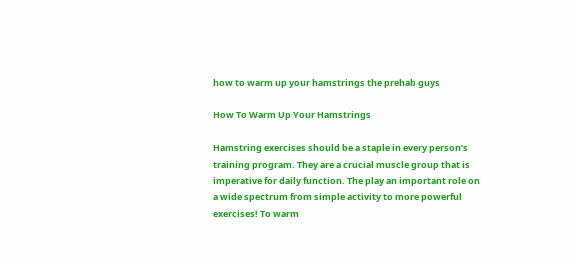how to warm up your hamstrings the prehab guys

How To Warm Up Your Hamstrings

Hamstring exercises should be a staple in every person’s training program. They are a crucial muscle group that is imperative for daily function. The play an important role on a wide spectrum from simple activity to more powerful exercises! To warm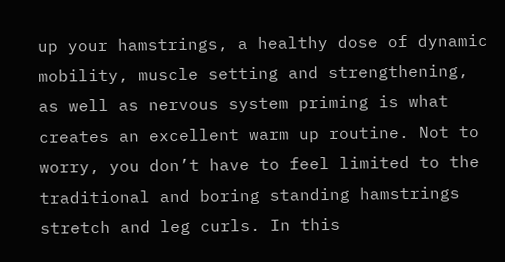up your hamstrings, a healthy dose of dynamic mobility, muscle setting and strengthening, as well as nervous system priming is what creates an excellent warm up routine. Not to worry, you don’t have to feel limited to the traditional and boring standing hamstrings stretch and leg curls. In this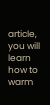article, you will learn how to warm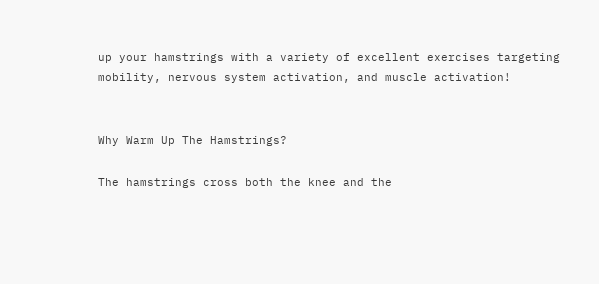up your hamstrings with a variety of excellent exercises targeting mobility, nervous system activation, and muscle activation!


Why Warm Up The Hamstrings?

The hamstrings cross both the knee and the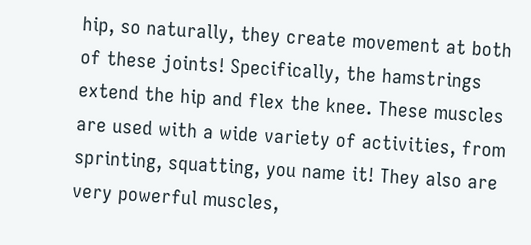hip, so naturally, they create movement at both of these joints! Specifically, the hamstrings extend the hip and flex the knee. These muscles are used with a wide variety of activities, from sprinting, squatting, you name it! They also are very powerful muscles,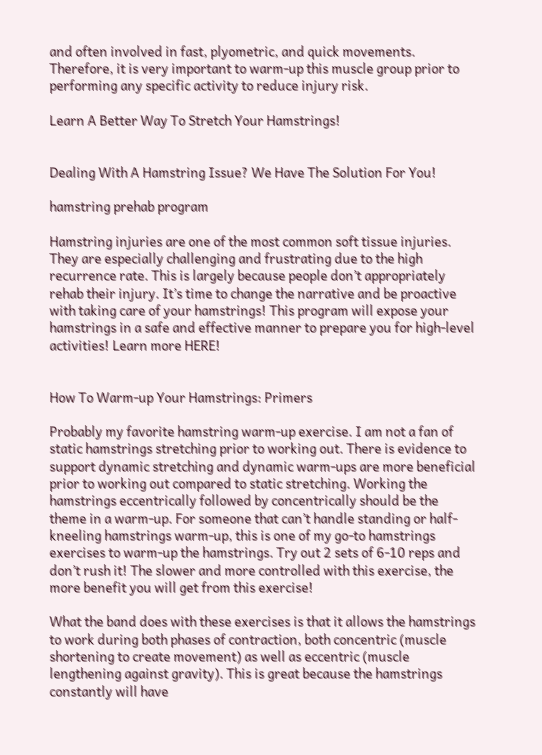and often involved in fast, plyometric, and quick movements. Therefore, it is very important to warm-up this muscle group prior to performing any specific activity to reduce injury risk.

Learn A Better Way To Stretch Your Hamstrings!


Dealing With A Hamstring Issue? We Have The Solution For You!

hamstring prehab program

Hamstring injuries are one of the most common soft tissue injuries. They are especially challenging and frustrating due to the high recurrence rate. This is largely because people don’t appropriately rehab their injury. It’s time to change the narrative and be proactive with taking care of your hamstrings! This program will expose your hamstrings in a safe and effective manner to prepare you for high-level activities! Learn more HERE!


How To Warm-up Your Hamstrings: Primers

Probably my favorite hamstring warm-up exercise. I am not a fan of static hamstrings stretching prior to working out. There is evidence to support dynamic stretching and dynamic warm-ups are more beneficial prior to working out compared to static stretching. Working the hamstrings eccentrically followed by concentrically should be the theme in a warm-up. For someone that can’t handle standing or half-kneeling hamstrings warm-up, this is one of my go-to hamstrings exercises to warm-up the hamstrings. Try out 2 sets of 6-10 reps and don’t rush it! The slower and more controlled with this exercise, the more benefit you will get from this exercise!

What the band does with these exercises is that it allows the hamstrings to work during both phases of contraction, both concentric (muscle shortening to create movement) as well as eccentric (muscle lengthening against gravity). This is great because the hamstrings constantly will have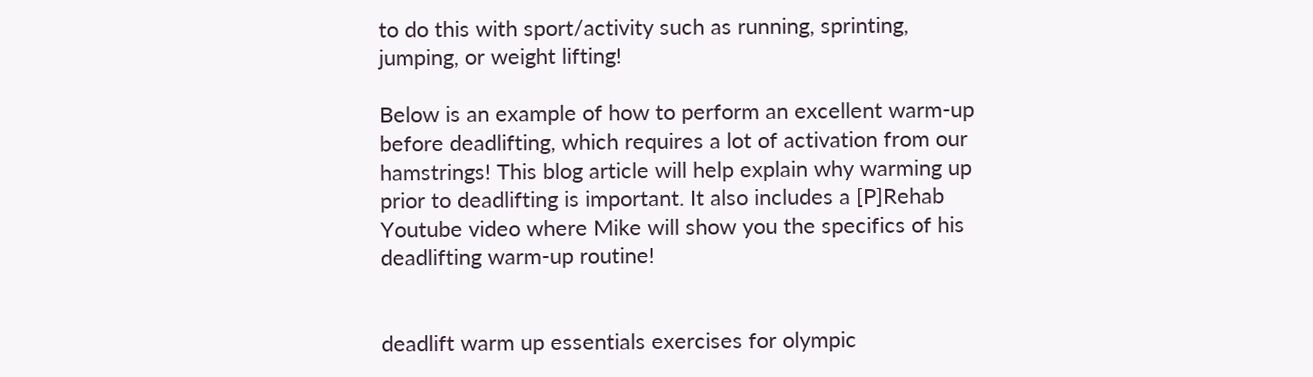to do this with sport/activity such as running, sprinting, jumping, or weight lifting!

Below is an example of how to perform an excellent warm-up before deadlifting, which requires a lot of activation from our hamstrings! This blog article will help explain why warming up prior to deadlifting is important. It also includes a [P]Rehab Youtube video where Mike will show you the specifics of his deadlifting warm-up routine!


deadlift warm up essentials exercises for olympic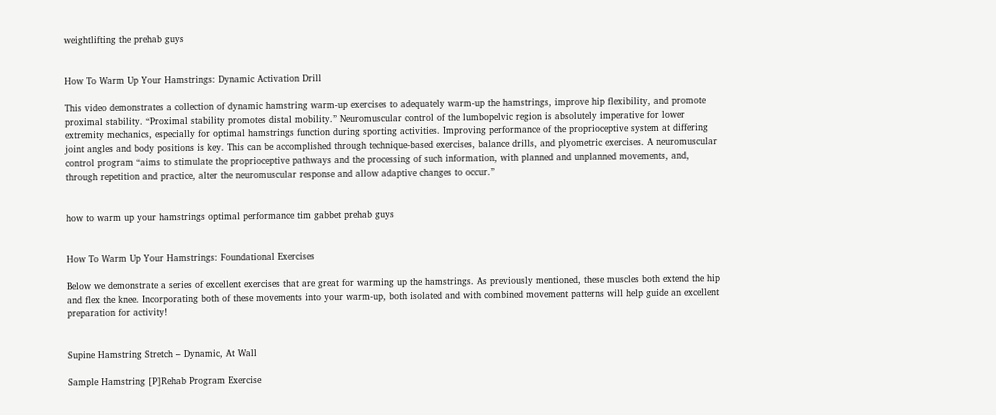weightlifting the prehab guys


How To Warm Up Your Hamstrings: Dynamic Activation Drill

This video demonstrates a collection of dynamic hamstring warm-up exercises to adequately warm-up the hamstrings, improve hip flexibility, and promote proximal stability. “Proximal stability promotes distal mobility.” Neuromuscular control of the lumbopelvic region is absolutely imperative for lower extremity mechanics, especially for optimal hamstrings function during sporting activities. Improving performance of the proprioceptive system at differing joint angles and body positions is key. This can be accomplished through technique-based exercises, balance drills, and plyometric exercises. A neuromuscular control program “aims to stimulate the proprioceptive pathways and the processing of such information, with planned and unplanned movements, and, through repetition and practice, alter the neuromuscular response and allow adaptive changes to occur.”


how to warm up your hamstrings optimal performance tim gabbet prehab guys


How To Warm Up Your Hamstrings: Foundational Exercises

Below we demonstrate a series of excellent exercises that are great for warming up the hamstrings. As previously mentioned, these muscles both extend the hip and flex the knee. Incorporating both of these movements into your warm-up, both isolated and with combined movement patterns will help guide an excellent preparation for activity!


Supine Hamstring Stretch – Dynamic, At Wall

Sample Hamstring [P]Rehab Program Exercise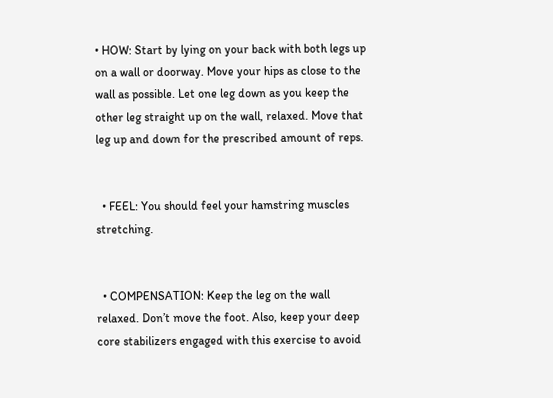• HOW: Start by lying on your back with both legs up on a wall or doorway. Move your hips as close to the wall as possible. Let one leg down as you keep the other leg straight up on the wall, relaxed. Move that leg up and down for the prescribed amount of reps.


  • FEEL: You should feel your hamstring muscles stretching.


  • COMPENSATION: Keep the leg on the wall relaxed. Don’t move the foot. Also, keep your deep core stabilizers engaged with this exercise to avoid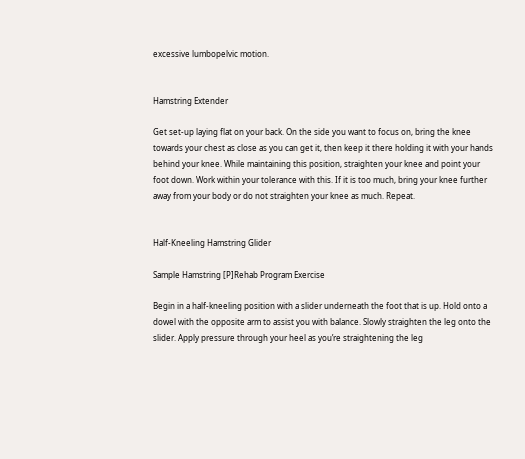excessive lumbopelvic motion.


Hamstring Extender

Get set-up laying flat on your back. On the side you want to focus on, bring the knee towards your chest as close as you can get it, then keep it there holding it with your hands behind your knee. While maintaining this position, straighten your knee and point your foot down. Work within your tolerance with this. If it is too much, bring your knee further away from your body or do not straighten your knee as much. Repeat.


Half-Kneeling Hamstring Glider

Sample Hamstring [P]Rehab Program Exercise

Begin in a half-kneeling position with a slider underneath the foot that is up. Hold onto a dowel with the opposite arm to assist you with balance. Slowly straighten the leg onto the slider. Apply pressure through your heel as you’re straightening the leg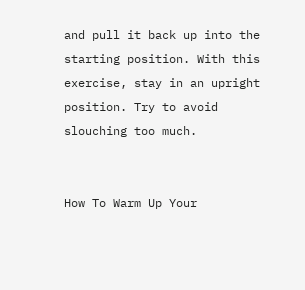and pull it back up into the starting position. With this exercise, stay in an upright position. Try to avoid slouching too much.


How To Warm Up Your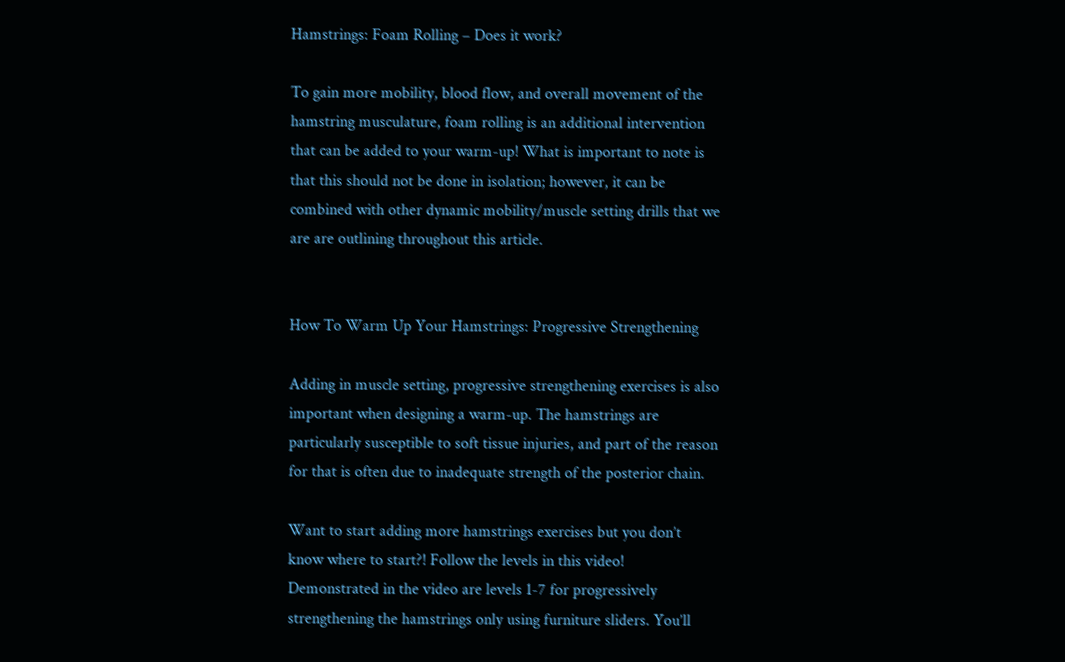Hamstrings: Foam Rolling – Does it work?

To gain more mobility, blood flow, and overall movement of the hamstring musculature, foam rolling is an additional intervention that can be added to your warm-up! What is important to note is that this should not be done in isolation; however, it can be combined with other dynamic mobility/muscle setting drills that we are are outlining throughout this article.


How To Warm Up Your Hamstrings: Progressive Strengthening

Adding in muscle setting, progressive strengthening exercises is also important when designing a warm-up. The hamstrings are particularly susceptible to soft tissue injuries, and part of the reason for that is often due to inadequate strength of the posterior chain.

Want to start adding more hamstrings exercises but you don’t know where to start?! Follow the levels in this video! Demonstrated in the video are levels 1-7 for progressively strengthening the hamstrings only using furniture sliders. You’ll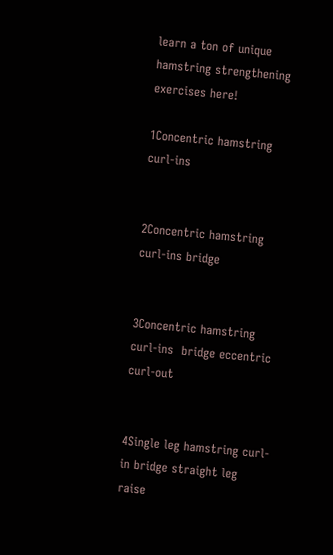learn a ton of unique hamstring strengthening exercises here!

1Concentric hamstring curl-ins


2Concentric hamstring curl-ins bridge


3Concentric hamstring curl-ins  bridge eccentric curl-out


4Single leg hamstring curl-in bridge straight leg raise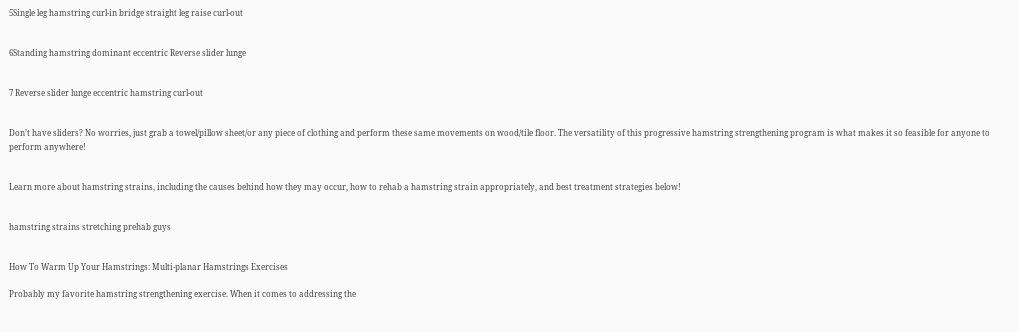5Single leg hamstring curl-in bridge straight leg raise curl-out


6Standing hamstring dominant eccentric Reverse slider lunge


7 Reverse slider lunge eccentric hamstring curl-out


Don’t have sliders? No worries, just grab a towel/pillow sheet/or any piece of clothing and perform these same movements on wood/tile floor. The versatility of this progressive hamstring strengthening program is what makes it so feasible for anyone to perform anywhere!


Learn more about hamstring strains, including the causes behind how they may occur, how to rehab a hamstring strain appropriately, and best treatment strategies below!


hamstring strains stretching prehab guys


How To Warm Up Your Hamstrings: Multi-planar Hamstrings Exercises

Probably my favorite hamstring strengthening exercise. When it comes to addressing the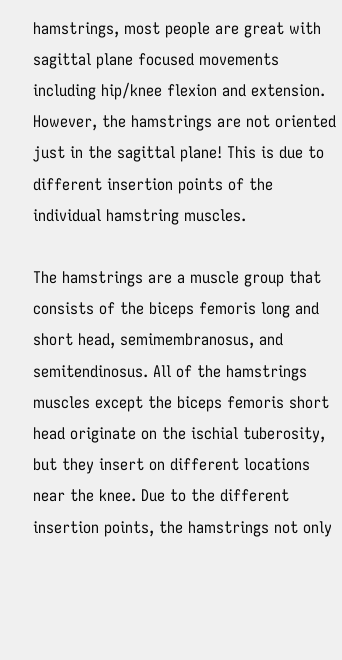hamstrings, most people are great with sagittal plane focused movements including hip/knee flexion and extension. However, the hamstrings are not oriented just in the sagittal plane! This is due to different insertion points of the individual hamstring muscles.

The hamstrings are a muscle group that consists of the biceps femoris long and short head, semimembranosus, and semitendinosus. All of the hamstrings muscles except the biceps femoris short head originate on the ischial tuberosity, but they insert on different locations near the knee. Due to the different insertion points, the hamstrings not only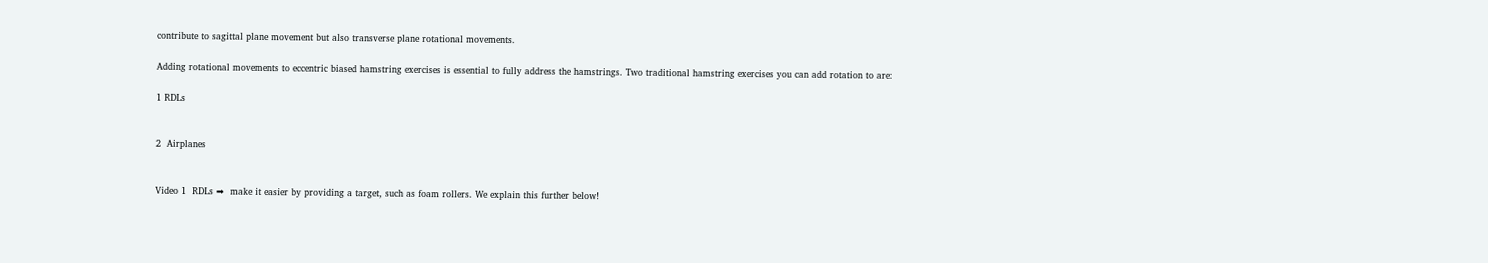contribute to sagittal plane movement but also transverse plane rotational movements.

Adding rotational movements to eccentric biased hamstring exercises is essential to fully address the hamstrings. Two traditional hamstring exercises you can add rotation to are:

1 RDLs


2  Airplanes


Video 1  RDLs ➡  make it easier by providing a target, such as foam rollers. We explain this further below!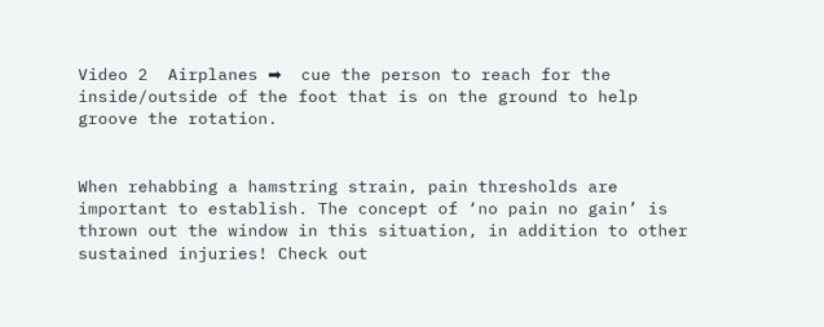Video 2  Airplanes ➡  cue the person to reach for the inside/outside of the foot that is on the ground to help groove the rotation.


When rehabbing a hamstring strain, pain thresholds are important to establish. The concept of ‘no pain no gain’ is thrown out the window in this situation, in addition to other sustained injuries! Check out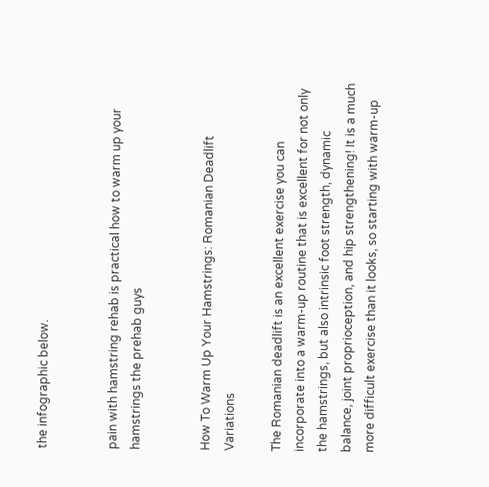the infographic below.


pain with hamstring rehab is practical how to warm up your hamstrings the prehab guys


How To Warm Up Your Hamstrings: Romanian Deadlift Variations

The Romanian deadlift is an excellent exercise you can incorporate into a warm-up routine that is excellent for not only the hamstrings, but also intrinsic foot strength, dynamic balance, joint proprioception, and hip strengthening! It is a much more difficult exercise than it looks, so starting with warm-up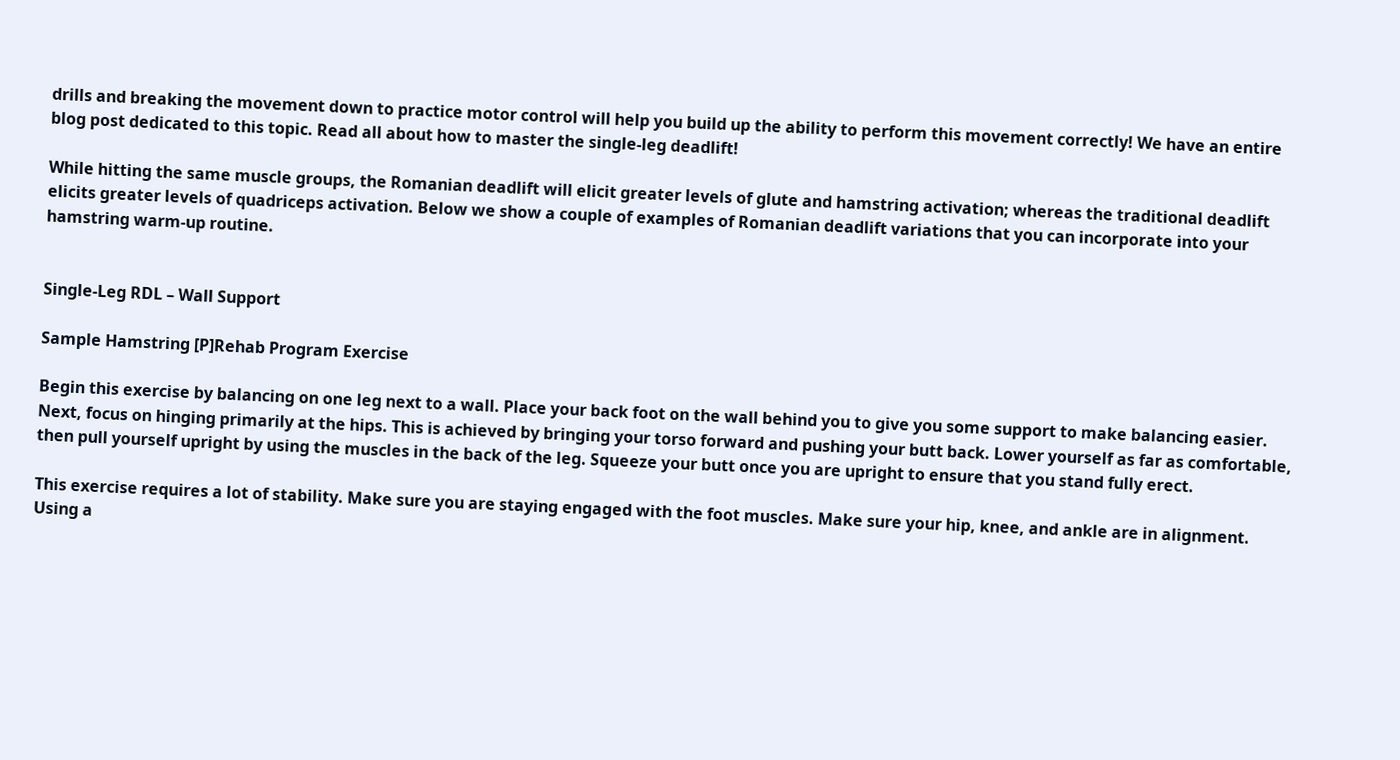drills and breaking the movement down to practice motor control will help you build up the ability to perform this movement correctly! We have an entire blog post dedicated to this topic. Read all about how to master the single-leg deadlift!

While hitting the same muscle groups, the Romanian deadlift will elicit greater levels of glute and hamstring activation; whereas the traditional deadlift elicits greater levels of quadriceps activation. Below we show a couple of examples of Romanian deadlift variations that you can incorporate into your hamstring warm-up routine.


Single-Leg RDL – Wall Support

Sample Hamstring [P]Rehab Program Exercise

Begin this exercise by balancing on one leg next to a wall. Place your back foot on the wall behind you to give you some support to make balancing easier. Next, focus on hinging primarily at the hips. This is achieved by bringing your torso forward and pushing your butt back. Lower yourself as far as comfortable, then pull yourself upright by using the muscles in the back of the leg. Squeeze your butt once you are upright to ensure that you stand fully erect.

This exercise requires a lot of stability. Make sure you are staying engaged with the foot muscles. Make sure your hip, knee, and ankle are in alignment. Using a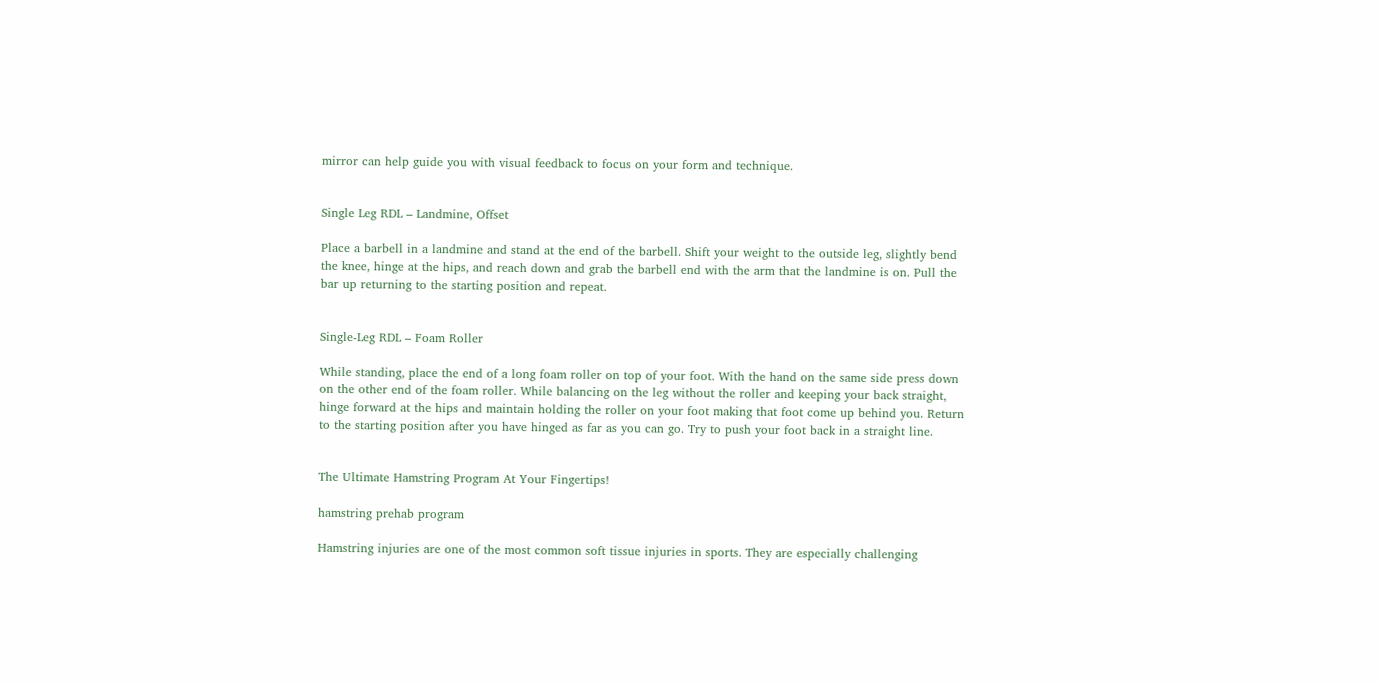mirror can help guide you with visual feedback to focus on your form and technique.


Single Leg RDL – Landmine, Offset

Place a barbell in a landmine and stand at the end of the barbell. Shift your weight to the outside leg, slightly bend the knee, hinge at the hips, and reach down and grab the barbell end with the arm that the landmine is on. Pull the bar up returning to the starting position and repeat.


Single-Leg RDL – Foam Roller

While standing, place the end of a long foam roller on top of your foot. With the hand on the same side press down on the other end of the foam roller. While balancing on the leg without the roller and keeping your back straight, hinge forward at the hips and maintain holding the roller on your foot making that foot come up behind you. Return to the starting position after you have hinged as far as you can go. Try to push your foot back in a straight line.


The Ultimate Hamstring Program At Your Fingertips!

hamstring prehab program

Hamstring injuries are one of the most common soft tissue injuries in sports. They are especially challenging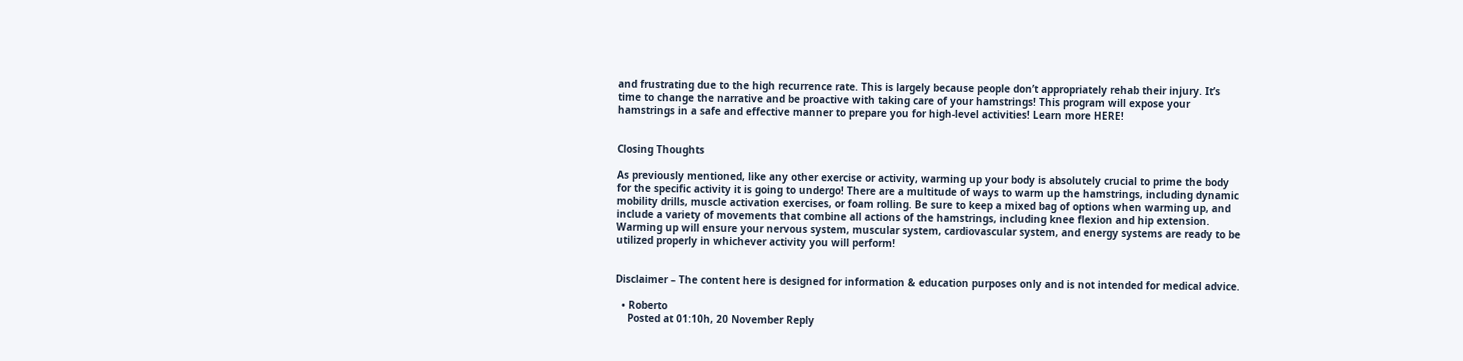and frustrating due to the high recurrence rate. This is largely because people don’t appropriately rehab their injury. It’s time to change the narrative and be proactive with taking care of your hamstrings! This program will expose your hamstrings in a safe and effective manner to prepare you for high-level activities! Learn more HERE!


Closing Thoughts

As previously mentioned, like any other exercise or activity, warming up your body is absolutely crucial to prime the body for the specific activity it is going to undergo! There are a multitude of ways to warm up the hamstrings, including dynamic mobility drills, muscle activation exercises, or foam rolling. Be sure to keep a mixed bag of options when warming up, and include a variety of movements that combine all actions of the hamstrings, including knee flexion and hip extension. Warming up will ensure your nervous system, muscular system, cardiovascular system, and energy systems are ready to be utilized properly in whichever activity you will perform!


Disclaimer – The content here is designed for information & education purposes only and is not intended for medical advice.

  • Roberto
    Posted at 01:10h, 20 November Reply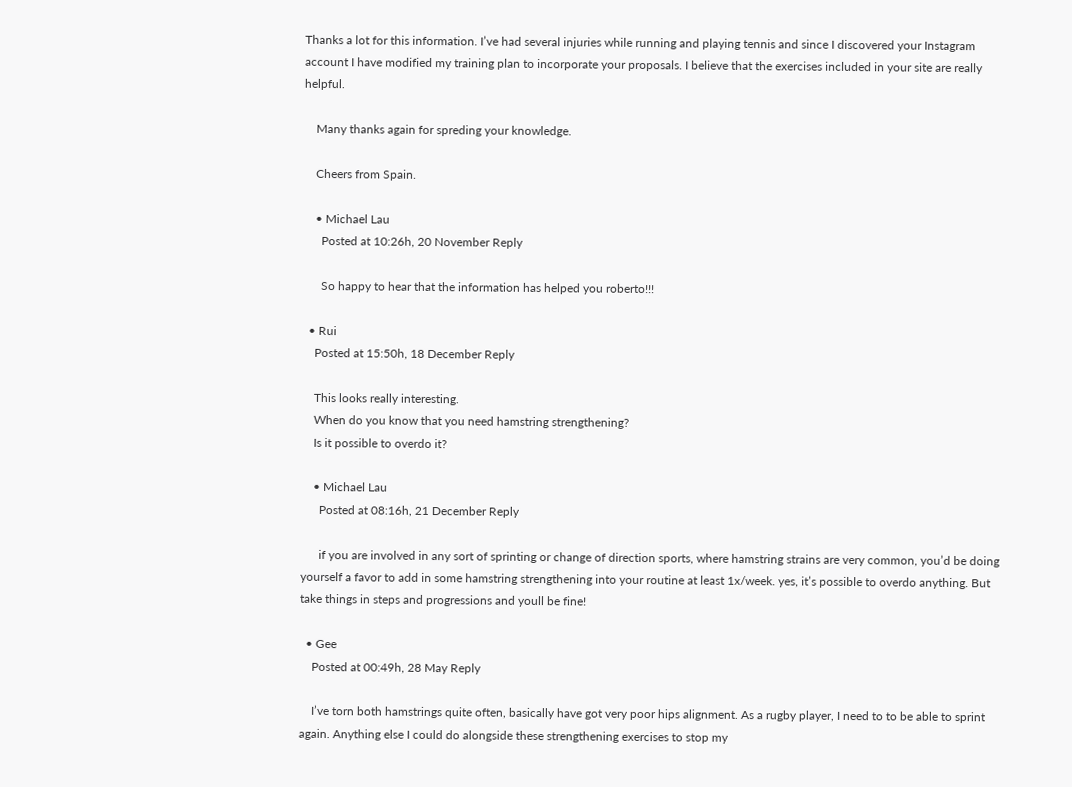Thanks a lot for this information. I’ve had several injuries while running and playing tennis and since I discovered your Instagram account I have modified my training plan to incorporate your proposals. I believe that the exercises included in your site are really helpful.

    Many thanks again for spreding your knowledge.

    Cheers from Spain.

    • Michael Lau
      Posted at 10:26h, 20 November Reply

      So happy to hear that the information has helped you roberto!!!

  • Rui
    Posted at 15:50h, 18 December Reply

    This looks really interesting.
    When do you know that you need hamstring strengthening?
    Is it possible to overdo it?

    • Michael Lau
      Posted at 08:16h, 21 December Reply

      if you are involved in any sort of sprinting or change of direction sports, where hamstring strains are very common, you’d be doing yourself a favor to add in some hamstring strengthening into your routine at least 1x/week. yes, it’s possible to overdo anything. But take things in steps and progressions and youll be fine!

  • Gee
    Posted at 00:49h, 28 May Reply

    I’ve torn both hamstrings quite often, basically have got very poor hips alignment. As a rugby player, I need to to be able to sprint again. Anything else I could do alongside these strengthening exercises to stop my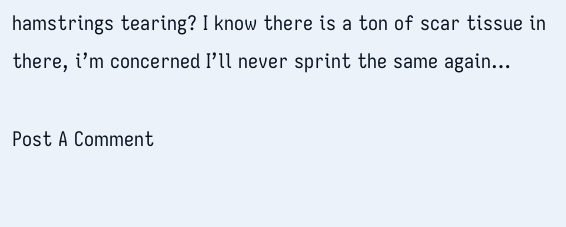hamstrings tearing? I know there is a ton of scar tissue in there, i’m concerned I’ll never sprint the same again…

Post A Comment